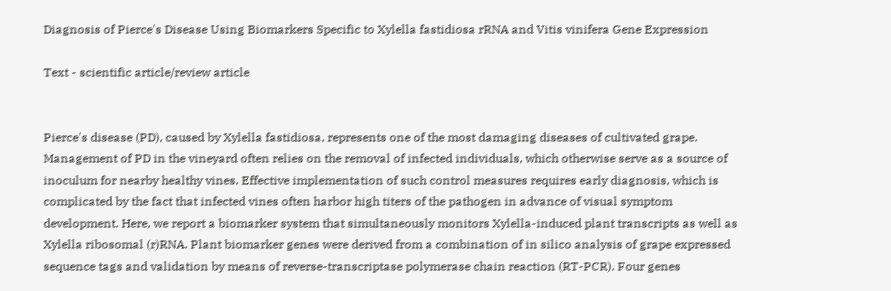Diagnosis of Pierce's Disease Using Biomarkers Specific to Xylella fastidiosa rRNA and Vitis vinifera Gene Expression

Text - scientific article/review article


Pierce's disease (PD), caused by Xylella fastidiosa, represents one of the most damaging diseases of cultivated grape. Management of PD in the vineyard often relies on the removal of infected individuals, which otherwise serve as a source of inoculum for nearby healthy vines. Effective implementation of such control measures requires early diagnosis, which is complicated by the fact that infected vines often harbor high titers of the pathogen in advance of visual symptom development. Here, we report a biomarker system that simultaneously monitors Xylella-induced plant transcripts as well as Xylella ribosomal (r)RNA. Plant biomarker genes were derived from a combination of in silico analysis of grape expressed sequence tags and validation by means of reverse-transcriptase polymerase chain reaction (RT-PCR). Four genes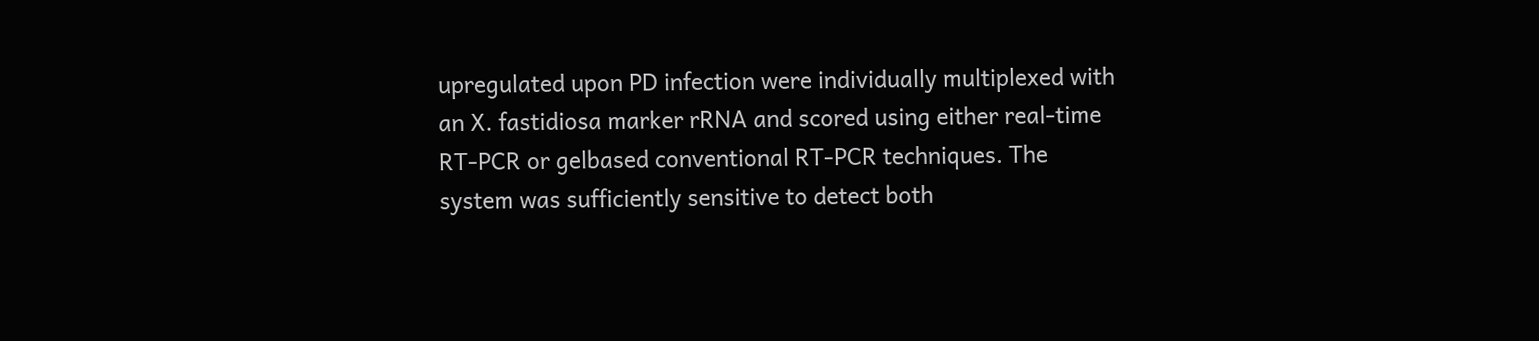upregulated upon PD infection were individually multiplexed with an X. fastidiosa marker rRNA and scored using either real-time RT-PCR or gelbased conventional RT-PCR techniques. The system was sufficiently sensitive to detect both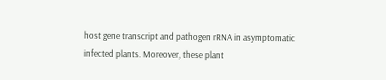host gene transcript and pathogen rRNA in asymptomatic infected plants. Moreover, these plant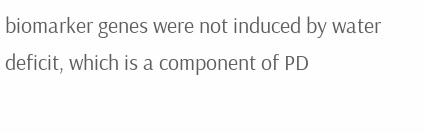biomarker genes were not induced by water deficit, which is a component of PD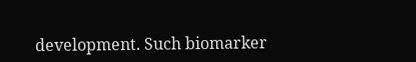development. Such biomarker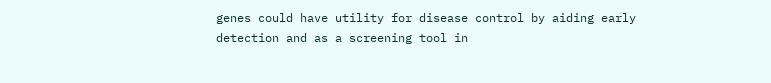genes could have utility for disease control by aiding early detection and as a screening tool in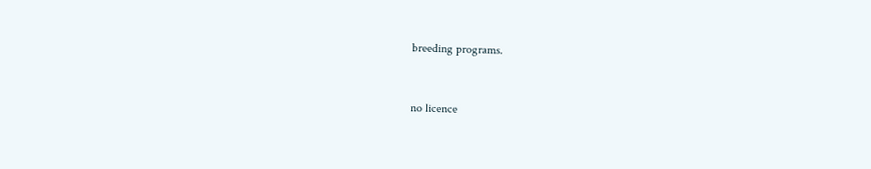breeding programs.


no licence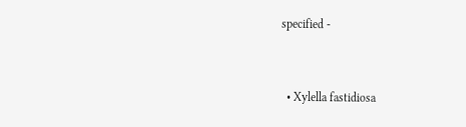specified -


  • Xylella fastidiosa